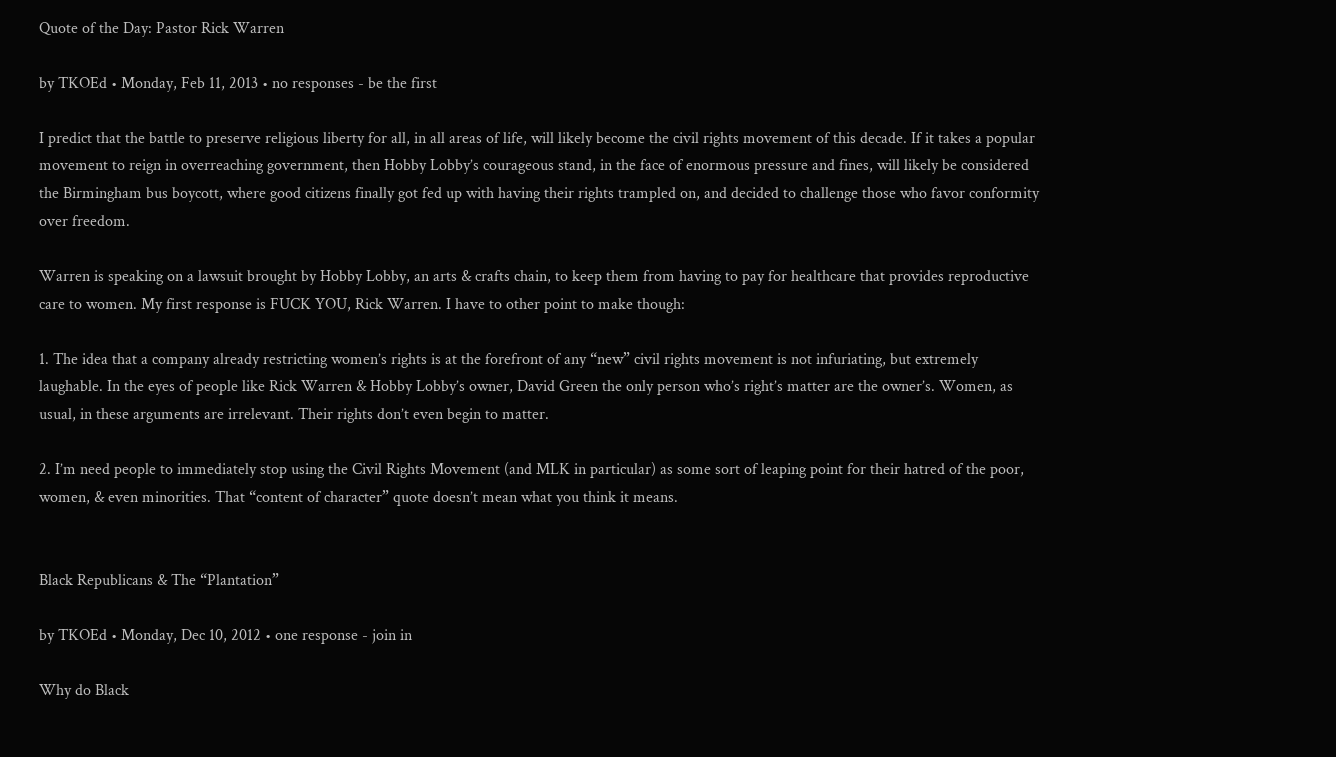Quote of the Day: Pastor Rick Warren

by TKOEd • Monday, Feb 11, 2013 • no responses - be the first

I predict that the battle to preserve religious liberty for all, in all areas of life, will likely become the civil rights movement of this decade. If it takes a popular movement to reign in overreaching government, then Hobby Lobby’s courageous stand, in the face of enormous pressure and fines, will likely be considered the Birmingham bus boycott, where good citizens finally got fed up with having their rights trampled on, and decided to challenge those who favor conformity over freedom.

Warren is speaking on a lawsuit brought by Hobby Lobby, an arts & crafts chain, to keep them from having to pay for healthcare that provides reproductive care to women. My first response is FUCK YOU, Rick Warren. I have to other point to make though:

1. The idea that a company already restricting women’s rights is at the forefront of any “new” civil rights movement is not infuriating, but extremely laughable. In the eyes of people like Rick Warren & Hobby Lobby’s owner, David Green the only person who’s right’s matter are the owner’s. Women, as usual, in these arguments are irrelevant. Their rights don’t even begin to matter.

2. I’m need people to immediately stop using the Civil Rights Movement (and MLK in particular) as some sort of leaping point for their hatred of the poor, women, & even minorities. That “content of character” quote doesn’t mean what you think it means.


Black Republicans & The “Plantation”

by TKOEd • Monday, Dec 10, 2012 • one response - join in

Why do Black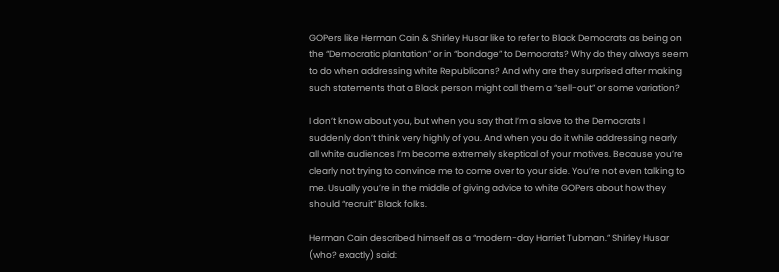GOPers like Herman Cain & Shirley Husar like to refer to Black Democrats as being on the “Democratic plantation” or in “bondage” to Democrats? Why do they always seem to do when addressing white Republicans? And why are they surprised after making such statements that a Black person might call them a “sell-out” or some variation?

I don’t know about you, but when you say that I’m a slave to the Democrats I suddenly don’t think very highly of you. And when you do it while addressing nearly all white audiences I’m become extremely skeptical of your motives. Because you’re clearly not trying to convince me to come over to your side. You’re not even talking to me. Usually you’re in the middle of giving advice to white GOPers about how they should “recruit” Black folks.

Herman Cain described himself as a “modern-day Harriet Tubman.” Shirley Husar (who? exactly) said: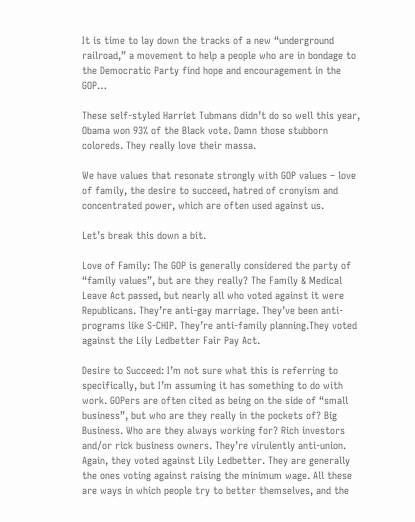It is time to lay down the tracks of a new “underground railroad,” a movement to help a people who are in bondage to the Democratic Party find hope and encouragement in the GOP…

These self-styled Harriet Tubmans didn’t do so well this year, Obama won 93% of the Black vote. Damn those stubborn coloreds. They really love their massa.

We have values that resonate strongly with GOP values – love of family, the desire to succeed, hatred of cronyism and concentrated power, which are often used against us.

Let’s break this down a bit.

Love of Family: The GOP is generally considered the party of “family values”, but are they really? The Family & Medical Leave Act passed, but nearly all who voted against it were Republicans. They’re anti-gay marriage. They’ve been anti-programs like S-CHIP. They’re anti-family planning.They voted against the Lily Ledbetter Fair Pay Act.

Desire to Succeed: I’m not sure what this is referring to specifically, but I’m assuming it has something to do with work. GOPers are often cited as being on the side of “small business”, but who are they really in the pockets of? Big Business. Who are they always working for? Rich investors and/or rick business owners. They’re virulently anti-union. Again, they voted against Lily Ledbetter. They are generally the ones voting against raising the minimum wage. All these are ways in which people try to better themselves, and the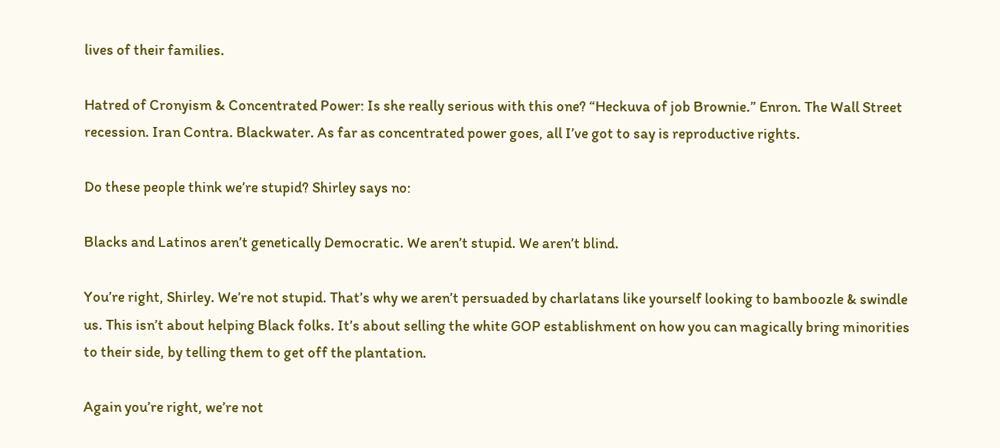lives of their families.

Hatred of Cronyism & Concentrated Power: Is she really serious with this one? “Heckuva of job Brownie.” Enron. The Wall Street recession. Iran Contra. Blackwater. As far as concentrated power goes, all I’ve got to say is reproductive rights.

Do these people think we’re stupid? Shirley says no:

Blacks and Latinos aren’t genetically Democratic. We aren’t stupid. We aren’t blind.

You’re right, Shirley. We’re not stupid. That’s why we aren’t persuaded by charlatans like yourself looking to bamboozle & swindle us. This isn’t about helping Black folks. It’s about selling the white GOP establishment on how you can magically bring minorities to their side, by telling them to get off the plantation.

Again you’re right, we’re not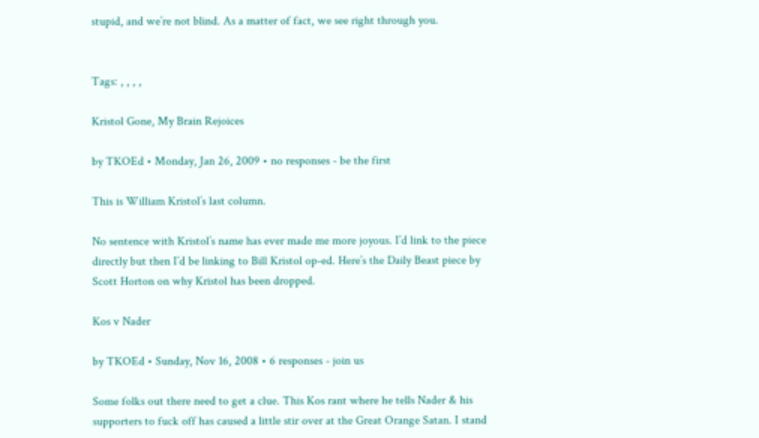stupid, and we’re not blind. As a matter of fact, we see right through you.


Tags: , , , ,

Kristol Gone, My Brain Rejoices

by TKOEd • Monday, Jan 26, 2009 • no responses - be the first

This is William Kristol’s last column.

No sentence with Kristol’s name has ever made me more joyous. I’d link to the piece directly but then I’d be linking to Bill Kristol op-ed. Here’s the Daily Beast piece by Scott Horton on why Kristol has been dropped.

Kos v Nader

by TKOEd • Sunday, Nov 16, 2008 • 6 responses - join us

Some folks out there need to get a clue. This Kos rant where he tells Nader & his supporters to fuck off has caused a little stir over at the Great Orange Satan. I stand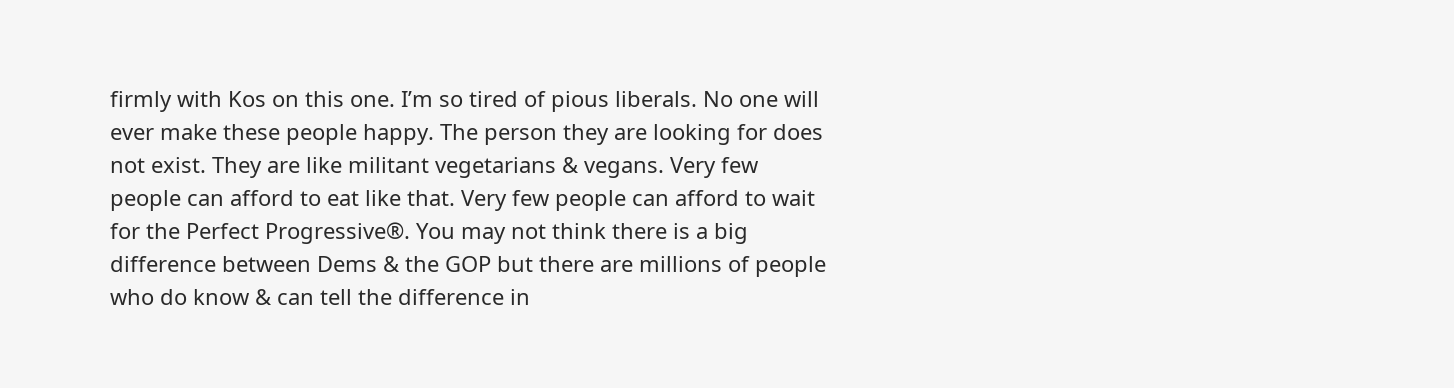firmly with Kos on this one. I’m so tired of pious liberals. No one will ever make these people happy. The person they are looking for does not exist. They are like militant vegetarians & vegans. Very few people can afford to eat like that. Very few people can afford to wait for the Perfect Progressive®. You may not think there is a big difference between Dems & the GOP but there are millions of people who do know & can tell the difference in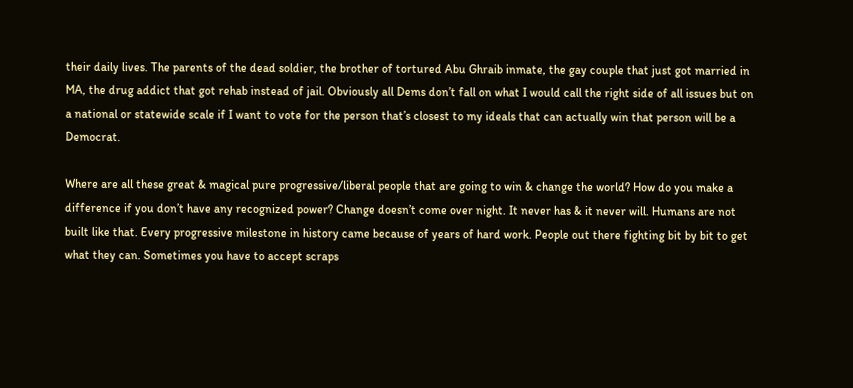their daily lives. The parents of the dead soldier, the brother of tortured Abu Ghraib inmate, the gay couple that just got married in MA, the drug addict that got rehab instead of jail. Obviously all Dems don’t fall on what I would call the right side of all issues but on a national or statewide scale if I want to vote for the person that’s closest to my ideals that can actually win that person will be a Democrat.

Where are all these great & magical pure progressive/liberal people that are going to win & change the world? How do you make a difference if you don’t have any recognized power? Change doesn’t come over night. It never has & it never will. Humans are not built like that. Every progressive milestone in history came because of years of hard work. People out there fighting bit by bit to get what they can. Sometimes you have to accept scraps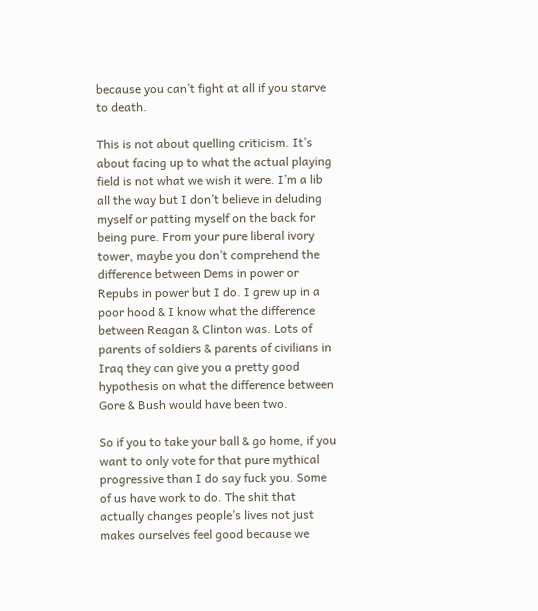because you can’t fight at all if you starve to death.

This is not about quelling criticism. It’s about facing up to what the actual playing field is not what we wish it were. I’m a lib all the way but I don’t believe in deluding myself or patting myself on the back for being pure. From your pure liberal ivory tower, maybe you don’t comprehend the difference between Dems in power or Repubs in power but I do. I grew up in a poor hood & I know what the difference between Reagan & Clinton was. Lots of parents of soldiers & parents of civilians in Iraq they can give you a pretty good hypothesis on what the difference between Gore & Bush would have been two.

So if you to take your ball & go home, if you want to only vote for that pure mythical progressive than I do say fuck you. Some of us have work to do. The shit that actually changes people’s lives not just makes ourselves feel good because we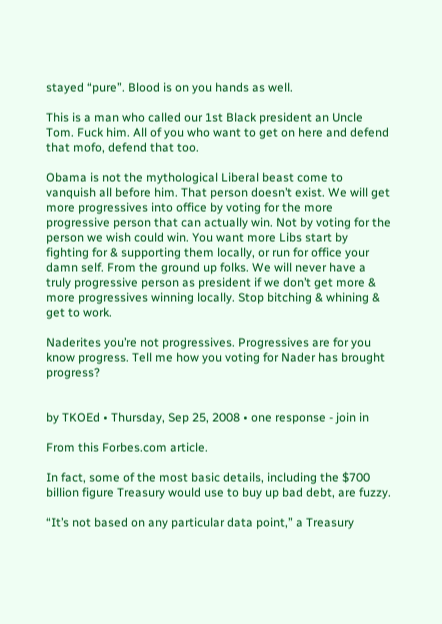stayed “pure”. Blood is on you hands as well.

This is a man who called our 1st Black president an Uncle Tom. Fuck him. All of you who want to get on here and defend that mofo, defend that too.

Obama is not the mythological Liberal beast come to vanquish all before him. That person doesn’t exist. We will get more progressives into office by voting for the more progressive person that can actually win. Not by voting for the person we wish could win. You want more Libs start by fighting for & supporting them locally, or run for office your damn self. From the ground up folks. We will never have a truly progressive person as president if we don’t get more & more progressives winning locally. Stop bitching & whining & get to work.

Naderites you’re not progressives. Progressives are for you know progress. Tell me how you voting for Nader has brought progress?


by TKOEd • Thursday, Sep 25, 2008 • one response - join in

From this Forbes.com article.

In fact, some of the most basic details, including the $700 billion figure Treasury would use to buy up bad debt, are fuzzy.

“It’s not based on any particular data point,” a Treasury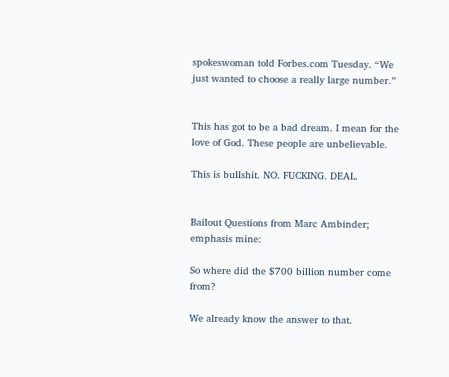spokeswoman told Forbes.com Tuesday. “We just wanted to choose a really large number.”


This has got to be a bad dream. I mean for the love of God. These people are unbelievable.

This is bullshit. NO. FUCKING. DEAL.


Bailout Questions from Marc Ambinder; emphasis mine:

So where did the $700 billion number come from?

We already know the answer to that.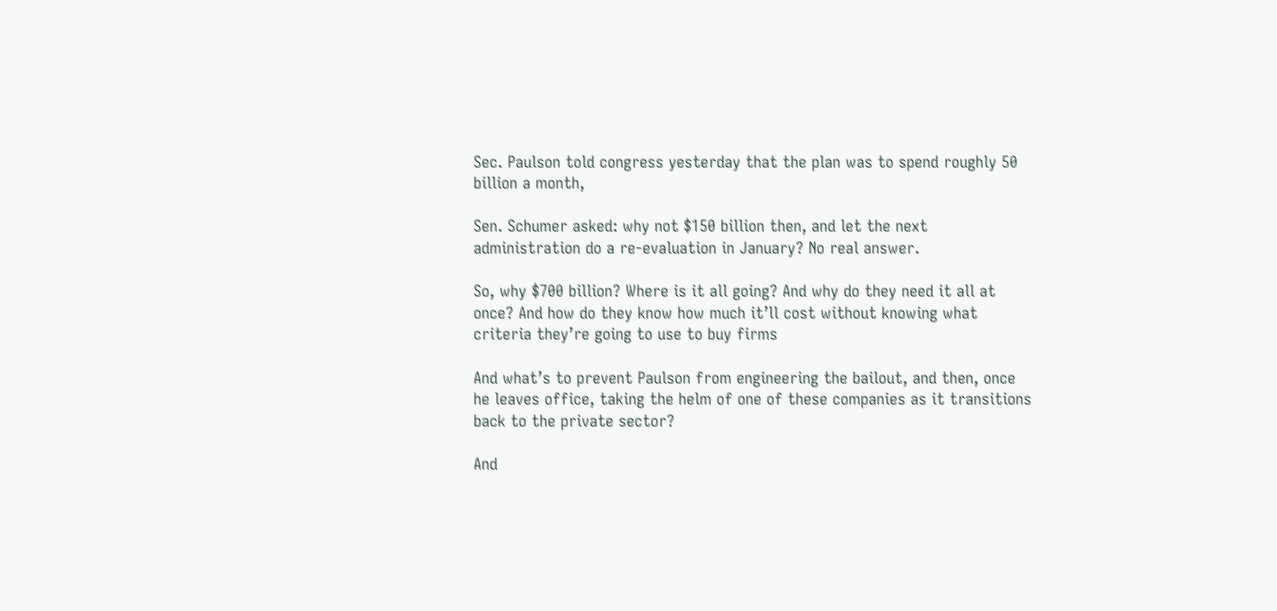Sec. Paulson told congress yesterday that the plan was to spend roughly 50 billion a month,

Sen. Schumer asked: why not $150 billion then, and let the next administration do a re-evaluation in January? No real answer.

So, why $700 billion? Where is it all going? And why do they need it all at once? And how do they know how much it’ll cost without knowing what criteria they’re going to use to buy firms

And what’s to prevent Paulson from engineering the bailout, and then, once he leaves office, taking the helm of one of these companies as it transitions back to the private sector?

And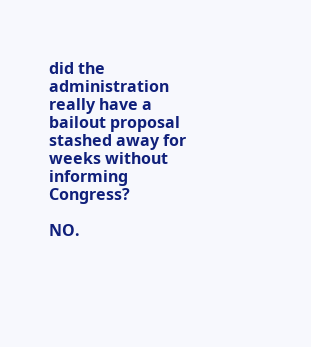did the administration really have a bailout proposal stashed away for weeks without informing Congress?

NO.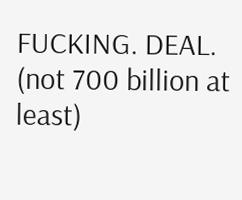FUCKING. DEAL. (not 700 billion at least)